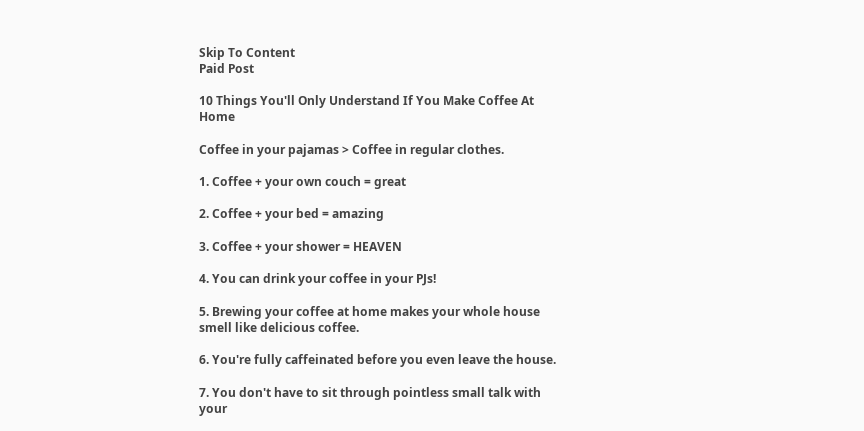Skip To Content
Paid Post

10 Things You'll Only Understand If You Make Coffee At Home

Coffee in your pajamas > Coffee in regular clothes.

1. Coffee + your own couch = great

2. Coffee + your bed = amazing

3. Coffee + your shower = HEAVEN

4. You can drink your coffee in your PJs!

5. Brewing your coffee at home makes your whole house smell like delicious coffee.

6. You're fully caffeinated before you even leave the house.

7. You don't have to sit through pointless small talk with your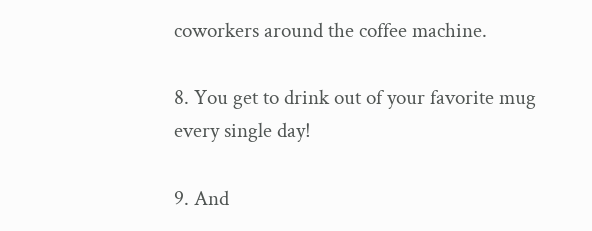coworkers around the coffee machine.

8. You get to drink out of your favorite mug every single day!

9. And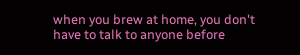when you brew at home, you don't have to talk to anyone before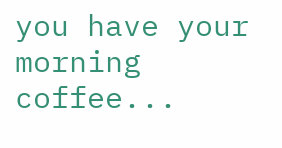you have your morning coffee...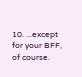10. ...except for your BFF, of course.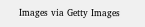Images via Getty Images